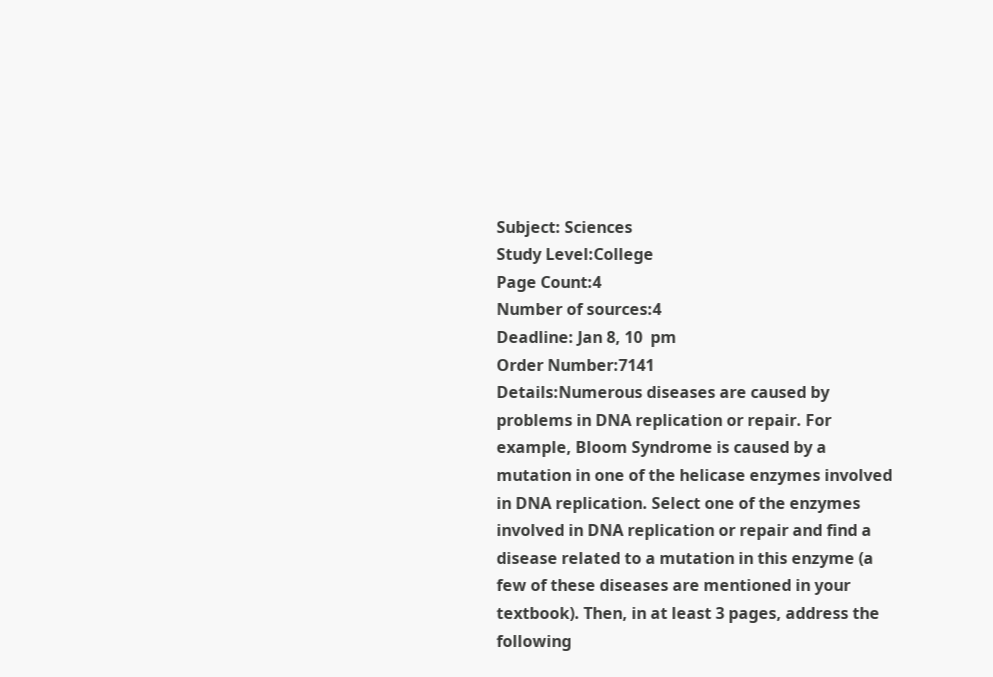Subject: Sciences
Study Level:College
Page Count:4
Number of sources:4
Deadline: Jan 8, 10  pm
Order Number:7141
Details:Numerous diseases are caused by problems in DNA replication or repair. For example, Bloom Syndrome is caused by a mutation in one of the helicase enzymes involved in DNA replication. Select one of the enzymes involved in DNA replication or repair and find a disease related to a mutation in this enzyme (a few of these diseases are mentioned in your textbook). Then, in at least 3 pages, address the following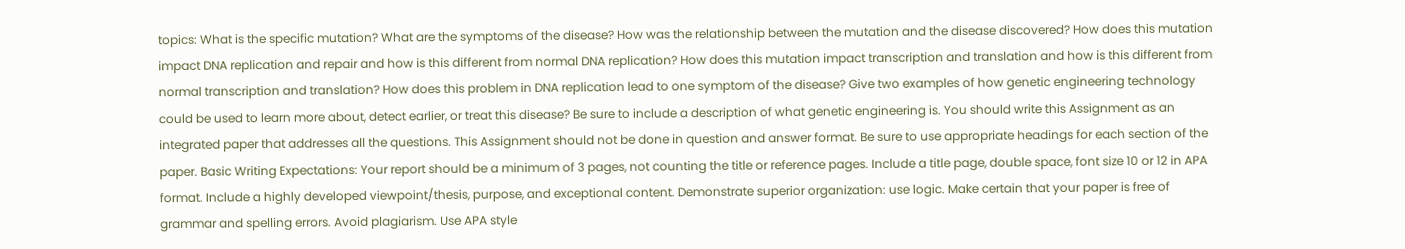topics: What is the specific mutation? What are the symptoms of the disease? How was the relationship between the mutation and the disease discovered? How does this mutation impact DNA replication and repair and how is this different from normal DNA replication? How does this mutation impact transcription and translation and how is this different from normal transcription and translation? How does this problem in DNA replication lead to one symptom of the disease? Give two examples of how genetic engineering technology could be used to learn more about, detect earlier, or treat this disease? Be sure to include a description of what genetic engineering is. You should write this Assignment as an integrated paper that addresses all the questions. This Assignment should not be done in question and answer format. Be sure to use appropriate headings for each section of the paper. Basic Writing Expectations: Your report should be a minimum of 3 pages, not counting the title or reference pages. Include a title page, double space, font size 10 or 12 in APA format. Include a highly developed viewpoint/thesis, purpose, and exceptional content. Demonstrate superior organization: use logic. Make certain that your paper is free of grammar and spelling errors. Avoid plagiarism. Use APA style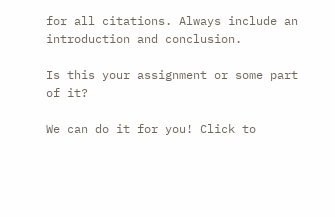for all citations. Always include an introduction and conclusion.

Is this your assignment or some part of it?

We can do it for you! Click to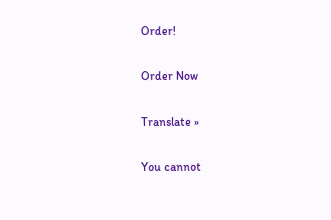Order!

Order Now

Translate »

You cannot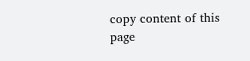copy content of this page